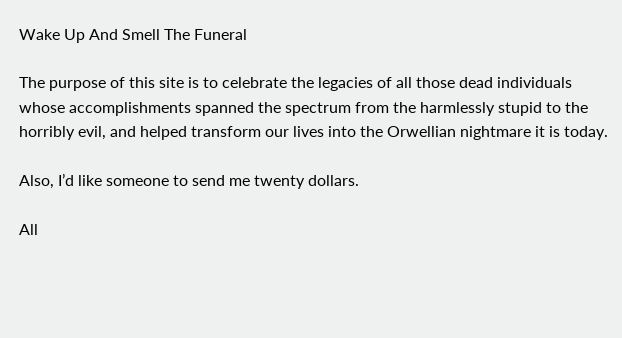Wake Up And Smell The Funeral

The purpose of this site is to celebrate the legacies of all those dead individuals whose accomplishments spanned the spectrum from the harmlessly stupid to the horribly evil, and helped transform our lives into the Orwellian nightmare it is today.

Also, I’d like someone to send me twenty dollars.

All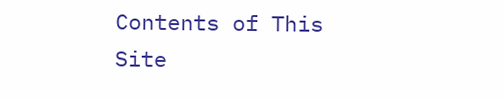Contents of This Site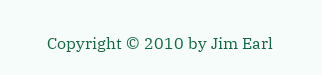Copyright © 2010 by Jim Earl